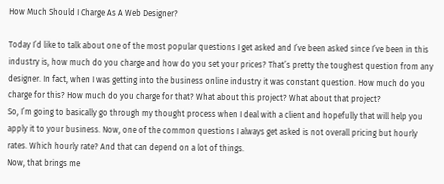How Much Should I Charge As A Web Designer?

Today I’d like to talk about one of the most popular questions I get asked and I’ve been asked since I’ve been in this industry is, how much do you charge and how do you set your prices? That’s pretty the toughest question from any designer. In fact, when I was getting into the business online industry it was constant question. How much do you charge for this? How much do you charge for that? What about this project? What about that project?
So, I’m going to basically go through my thought process when I deal with a client and hopefully that will help you apply it to your business. Now, one of the common questions I always get asked is not overall pricing but hourly rates. Which hourly rate? And that can depend on a lot of things.
Now, that brings me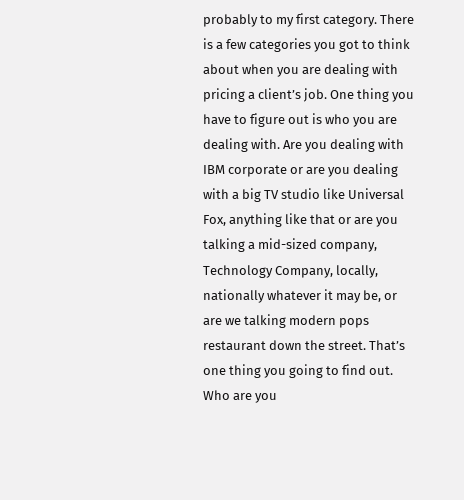probably to my first category. There is a few categories you got to think about when you are dealing with pricing a client’s job. One thing you have to figure out is who you are dealing with. Are you dealing with IBM corporate or are you dealing with a big TV studio like Universal Fox, anything like that or are you talking a mid-sized company, Technology Company, locally, nationally whatever it may be, or are we talking modern pops restaurant down the street. That’s one thing you going to find out. Who are you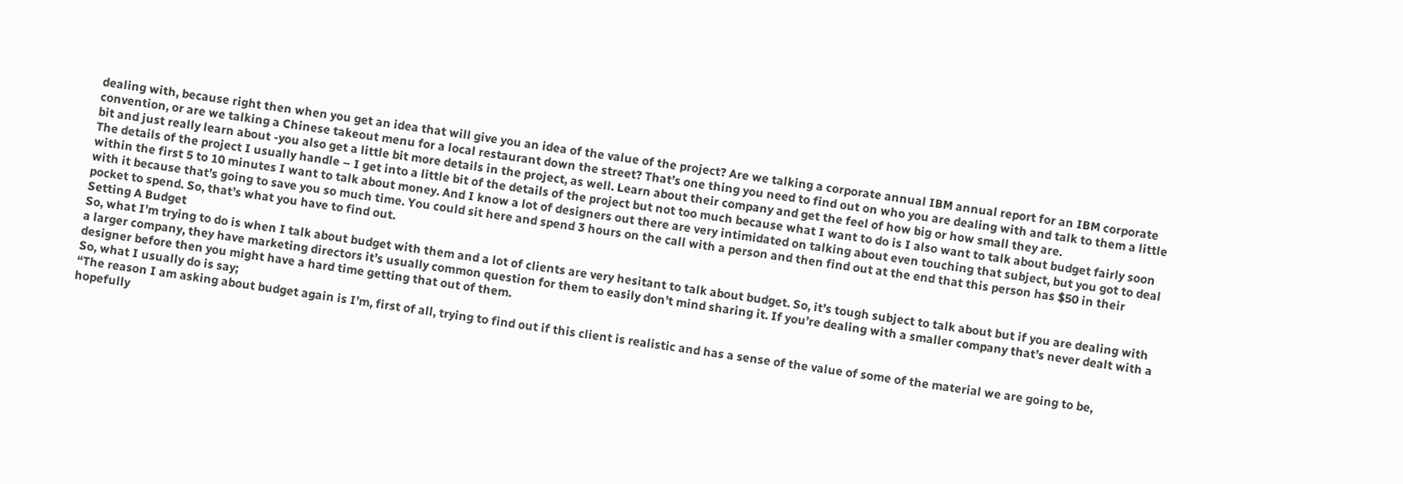dealing with, because right then when you get an idea that will give you an idea of the value of the project? Are we talking a corporate annual IBM annual report for an IBM corporate convention, or are we talking a Chinese takeout menu for a local restaurant down the street? That’s one thing you need to find out on who you are dealing with and talk to them a little bit and just really learn about -you also get a little bit more details in the project, as well. Learn about their company and get the feel of how big or how small they are.
The details of the project I usually handle – I get into a little bit of the details of the project but not too much because what I want to do is I also want to talk about budget fairly soon within the first 5 to 10 minutes I want to talk about money. And I know a lot of designers out there are very intimidated on talking about even touching that subject, but you got to deal with it because that’s going to save you so much time. You could sit here and spend 3 hours on the call with a person and then find out at the end that this person has $50 in their pocket to spend. So, that’s what you have to find out.
Setting A Budget
So, what I’m trying to do is when I talk about budget with them and a lot of clients are very hesitant to talk about budget. So, it’s tough subject to talk about but if you are dealing with a larger company, they have marketing directors it’s usually common question for them to easily don’t mind sharing it. If you’re dealing with a smaller company that’s never dealt with a designer before then you might have a hard time getting that out of them.
So, what I usually do is say;
“The reason I am asking about budget again is I’m, first of all, trying to find out if this client is realistic and has a sense of the value of some of the material we are going to be, hopefully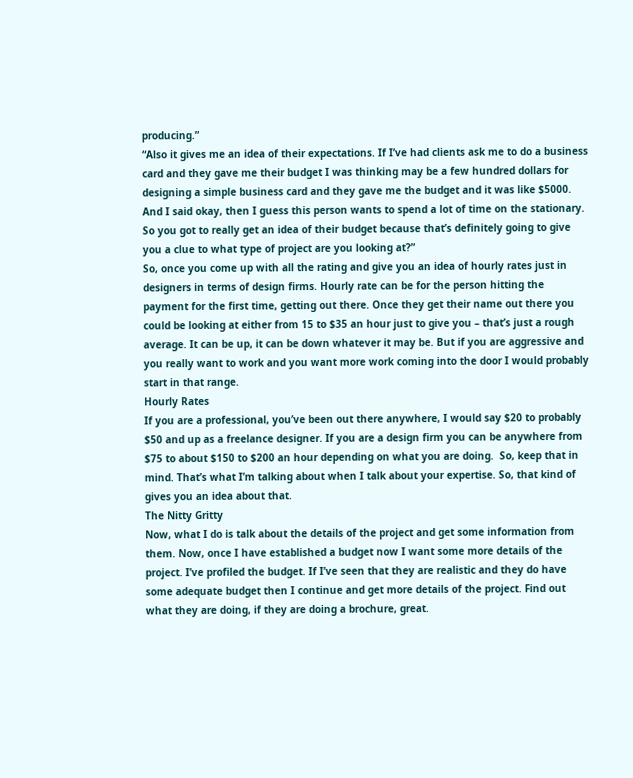producing.”
“Also it gives me an idea of their expectations. If I’ve had clients ask me to do a business card and they gave me their budget I was thinking may be a few hundred dollars for designing a simple business card and they gave me the budget and it was like $5000. And I said okay, then I guess this person wants to spend a lot of time on the stationary. So you got to really get an idea of their budget because that’s definitely going to give you a clue to what type of project are you looking at?”
So, once you come up with all the rating and give you an idea of hourly rates just in designers in terms of design firms. Hourly rate can be for the person hitting the payment for the first time, getting out there. Once they get their name out there you could be looking at either from 15 to $35 an hour just to give you – that’s just a rough average. It can be up, it can be down whatever it may be. But if you are aggressive and you really want to work and you want more work coming into the door I would probably start in that range.
Hourly Rates
If you are a professional, you’ve been out there anywhere, I would say $20 to probably $50 and up as a freelance designer. If you are a design firm you can be anywhere from $75 to about $150 to $200 an hour depending on what you are doing.  So, keep that in mind. That’s what I’m talking about when I talk about your expertise. So, that kind of gives you an idea about that.
The Nitty Gritty
Now, what I do is talk about the details of the project and get some information from them. Now, once I have established a budget now I want some more details of the project. I’ve profiled the budget. If I’ve seen that they are realistic and they do have some adequate budget then I continue and get more details of the project. Find out what they are doing, if they are doing a brochure, great.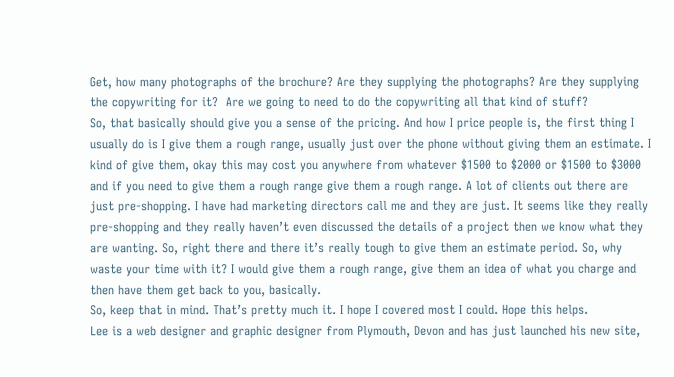Get, how many photographs of the brochure? Are they supplying the photographs? Are they supplying the copywriting for it?  Are we going to need to do the copywriting all that kind of stuff?
So, that basically should give you a sense of the pricing. And how I price people is, the first thing I usually do is I give them a rough range, usually just over the phone without giving them an estimate. I kind of give them, okay this may cost you anywhere from whatever $1500 to $2000 or $1500 to $3000 and if you need to give them a rough range give them a rough range. A lot of clients out there are just pre-shopping. I have had marketing directors call me and they are just. It seems like they really pre-shopping and they really haven’t even discussed the details of a project then we know what they are wanting. So, right there and there it’s really tough to give them an estimate period. So, why waste your time with it? I would give them a rough range, give them an idea of what you charge and then have them get back to you, basically.
So, keep that in mind. That’s pretty much it. I hope I covered most I could. Hope this helps.
Lee is a web designer and graphic designer from Plymouth, Devon and has just launched his new site,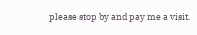please stop by and pay me a visit.